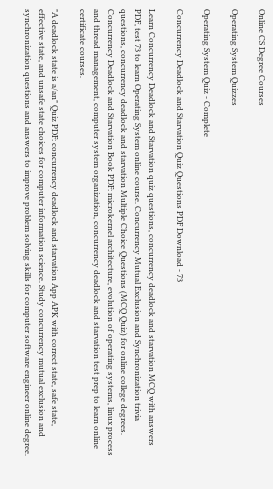Online CS Degree Courses

Operating System Quizzes

Operating System Quiz - Complete

Concurrency Deadlock and Starvation Quiz Questions PDF Download - 73

Learn Concurrency Deadlock and Starvation quiz questions, concurrency deadlock and starvation MCQ with answers PDF, test 73 to learn Operating System online course. Concurrency Mutual Exclusion and Synchronization trivia questions, concurrency deadlock and starvation Multiple Choice Questions (MCQ Quiz) for online college degrees. Concurrency Deadlock and Starvation Book PDF: microkernel architecture, evolution of operating systems, linux process and thread management, computer system organization, concurrency deadlock and starvation test prep to learn online certificate courses.

"A deadlock state is a/an" Quiz PDF: concurrency deadlock and starvation App APK with correct state, safe state, effective state, and unsafe state choices for computer information science. Study concurrency mutual exclusion and synchronization questions and answers to improve problem solving skills for computer software engineer online degree.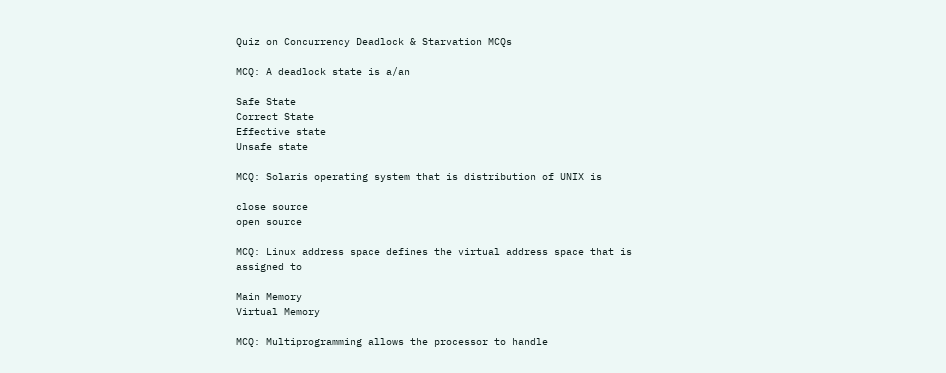Quiz on Concurrency Deadlock & Starvation MCQs

MCQ: A deadlock state is a/an

Safe State
Correct State
Effective state
Unsafe state

MCQ: Solaris operating system that is distribution of UNIX is

close source
open source

MCQ: Linux address space defines the virtual address space that is assigned to

Main Memory
Virtual Memory

MCQ: Multiprogramming allows the processor to handle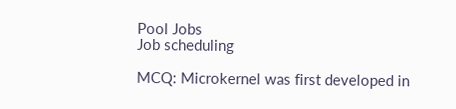Pool Jobs
Job scheduling

MCQ: Microkernel was first developed in